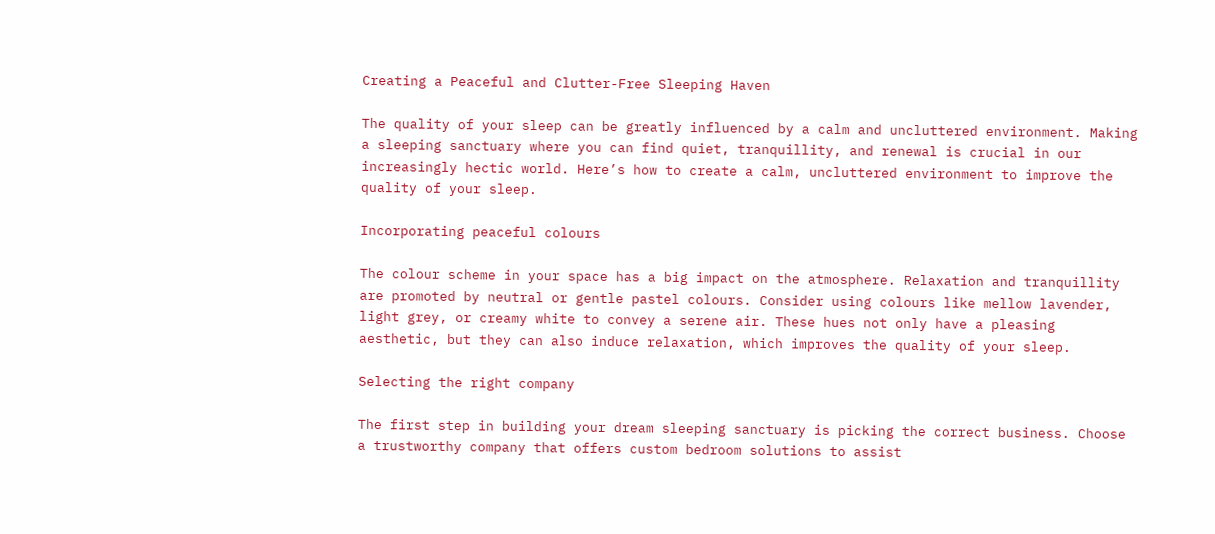Creating a Peaceful and Clutter-Free Sleeping Haven

The quality of your sleep can be greatly influenced by a calm and uncluttered environment. Making a sleeping sanctuary where you can find quiet, tranquillity, and renewal is crucial in our increasingly hectic world. Here’s how to create a calm, uncluttered environment to improve the quality of your sleep.

Incorporating peaceful colours

The colour scheme in your space has a big impact on the atmosphere. Relaxation and tranquillity are promoted by neutral or gentle pastel colours. Consider using colours like mellow lavender, light grey, or creamy white to convey a serene air. These hues not only have a pleasing aesthetic, but they can also induce relaxation, which improves the quality of your sleep.

Selecting the right company

The first step in building your dream sleeping sanctuary is picking the correct business. Choose a trustworthy company that offers custom bedroom solutions to assist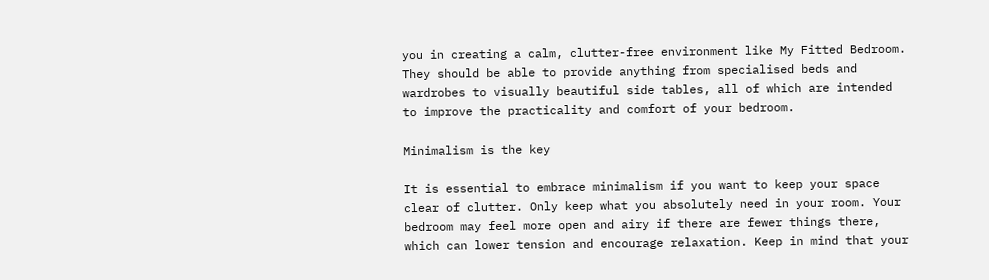you in creating a calm, clutter-free environment like My Fitted Bedroom. They should be able to provide anything from specialised beds and wardrobes to visually beautiful side tables, all of which are intended to improve the practicality and comfort of your bedroom.

Minimalism is the key

It is essential to embrace minimalism if you want to keep your space clear of clutter. Only keep what you absolutely need in your room. Your bedroom may feel more open and airy if there are fewer things there, which can lower tension and encourage relaxation. Keep in mind that your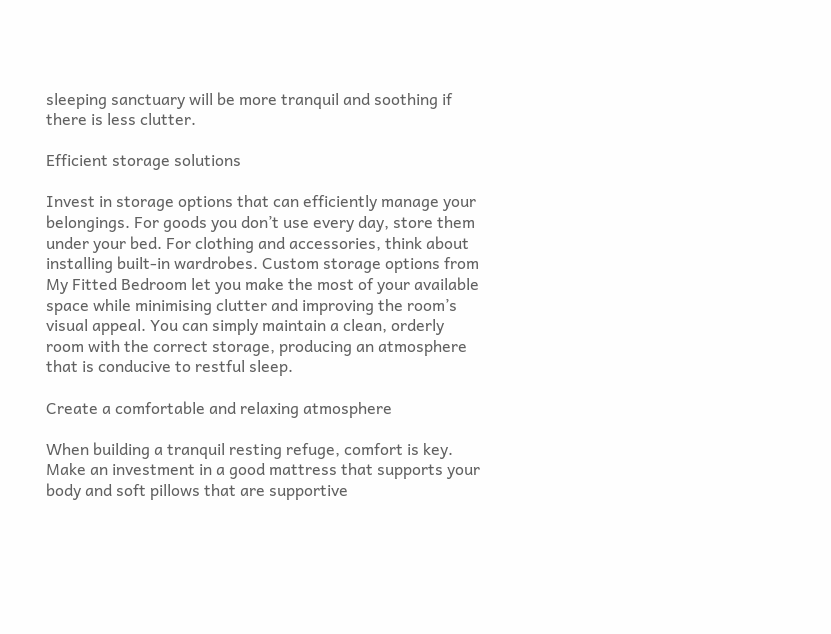sleeping sanctuary will be more tranquil and soothing if there is less clutter.

Efficient storage solutions

Invest in storage options that can efficiently manage your belongings. For goods you don’t use every day, store them under your bed. For clothing and accessories, think about installing built-in wardrobes. Custom storage options from My Fitted Bedroom let you make the most of your available space while minimising clutter and improving the room’s visual appeal. You can simply maintain a clean, orderly room with the correct storage, producing an atmosphere that is conducive to restful sleep.

Create a comfortable and relaxing atmosphere

When building a tranquil resting refuge, comfort is key. Make an investment in a good mattress that supports your body and soft pillows that are supportive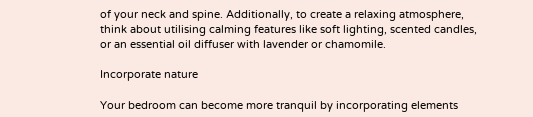of your neck and spine. Additionally, to create a relaxing atmosphere, think about utilising calming features like soft lighting, scented candles, or an essential oil diffuser with lavender or chamomile.

Incorporate nature

Your bedroom can become more tranquil by incorporating elements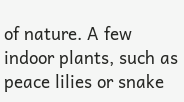of nature. A few indoor plants, such as peace lilies or snake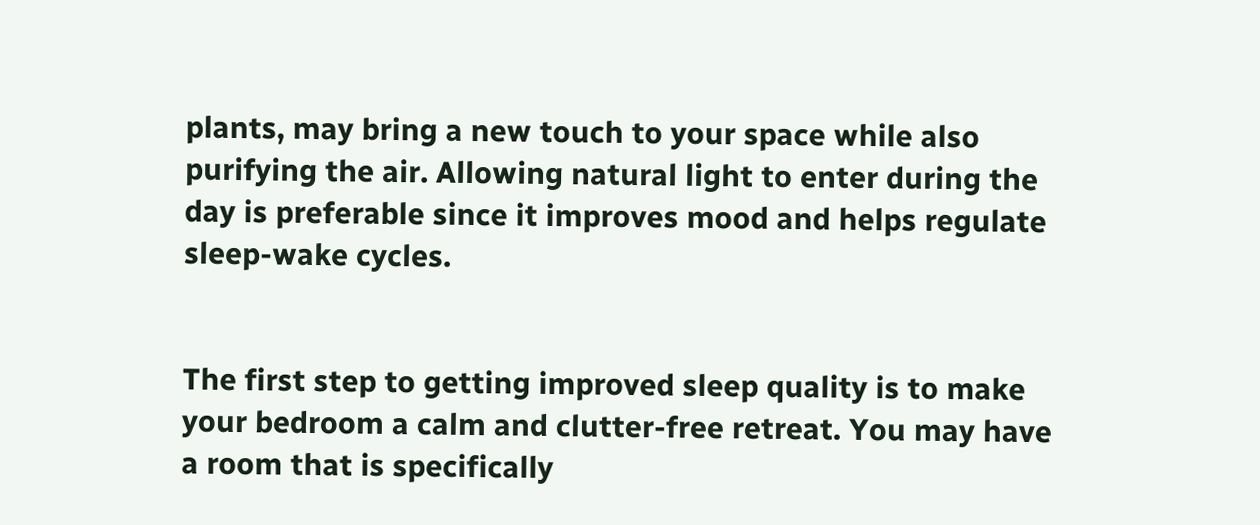plants, may bring a new touch to your space while also purifying the air. Allowing natural light to enter during the day is preferable since it improves mood and helps regulate sleep-wake cycles.


The first step to getting improved sleep quality is to make your bedroom a calm and clutter-free retreat. You may have a room that is specifically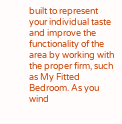built to represent your individual taste and improve the functionality of the area by working with the proper firm, such as My Fitted Bedroom. As you wind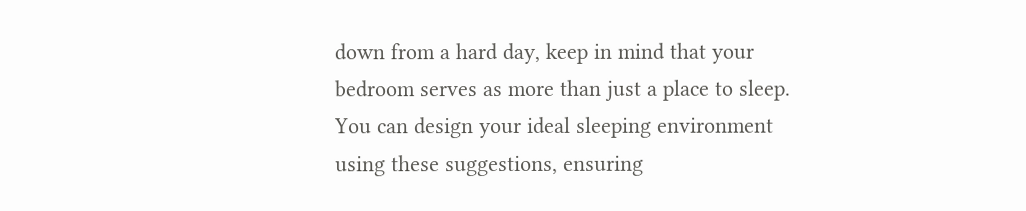down from a hard day, keep in mind that your bedroom serves as more than just a place to sleep. You can design your ideal sleeping environment using these suggestions, ensuring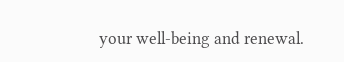your well-being and renewal.